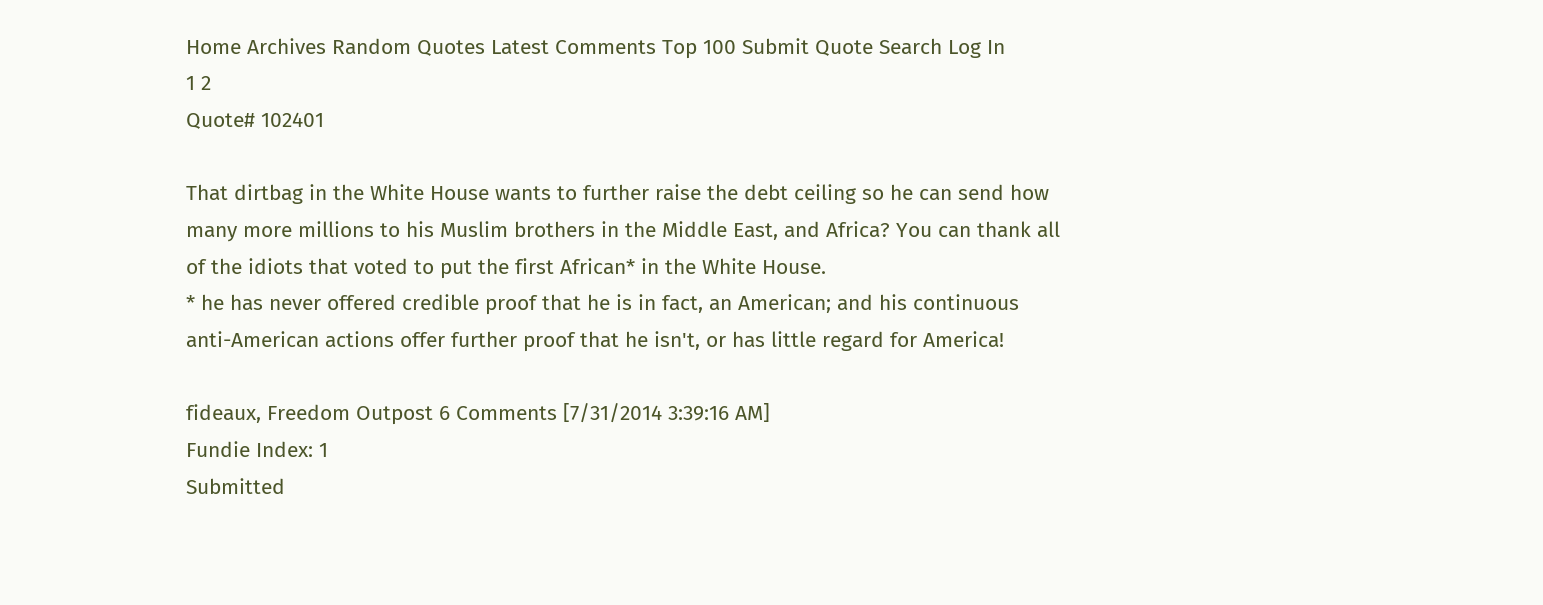Home Archives Random Quotes Latest Comments Top 100 Submit Quote Search Log In
1 2
Quote# 102401

That dirtbag in the White House wants to further raise the debt ceiling so he can send how many more millions to his Muslim brothers in the Middle East, and Africa? You can thank all of the idiots that voted to put the first African* in the White House.
* he has never offered credible proof that he is in fact, an American; and his continuous anti-American actions offer further proof that he isn't, or has little regard for America!

fideaux, Freedom Outpost 6 Comments [7/31/2014 3:39:16 AM]
Fundie Index: 1
Submitted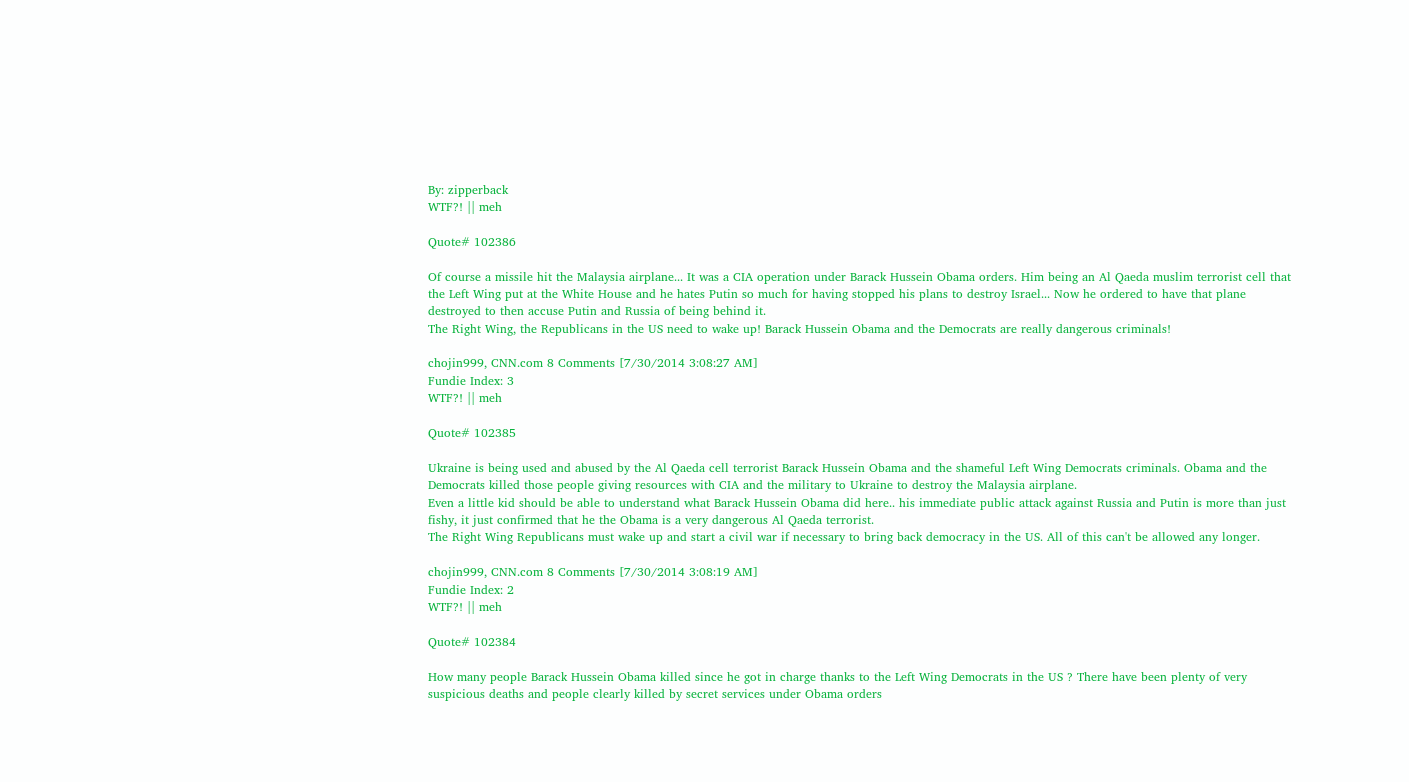By: zipperback
WTF?! || meh

Quote# 102386

Of course a missile hit the Malaysia airplane... It was a CIA operation under Barack Hussein Obama orders. Him being an Al Qaeda muslim terrorist cell that the Left Wing put at the White House and he hates Putin so much for having stopped his plans to destroy Israel... Now he ordered to have that plane destroyed to then accuse Putin and Russia of being behind it.
The Right Wing, the Republicans in the US need to wake up! Barack Hussein Obama and the Democrats are really dangerous criminals!

chojin999, CNN.com 8 Comments [7/30/2014 3:08:27 AM]
Fundie Index: 3
WTF?! || meh

Quote# 102385

Ukraine is being used and abused by the Al Qaeda cell terrorist Barack Hussein Obama and the shameful Left Wing Democrats criminals. Obama and the Democrats killed those people giving resources with CIA and the military to Ukraine to destroy the Malaysia airplane.
Even a little kid should be able to understand what Barack Hussein Obama did here.. his immediate public attack against Russia and Putin is more than just fishy, it just confirmed that he the Obama is a very dangerous Al Qaeda terrorist.
The Right Wing Republicans must wake up and start a civil war if necessary to bring back democracy in the US. All of this can't be allowed any longer.

chojin999, CNN.com 8 Comments [7/30/2014 3:08:19 AM]
Fundie Index: 2
WTF?! || meh

Quote# 102384

How many people Barack Hussein Obama killed since he got in charge thanks to the Left Wing Democrats in the US ? There have been plenty of very suspicious deaths and people clearly killed by secret services under Obama orders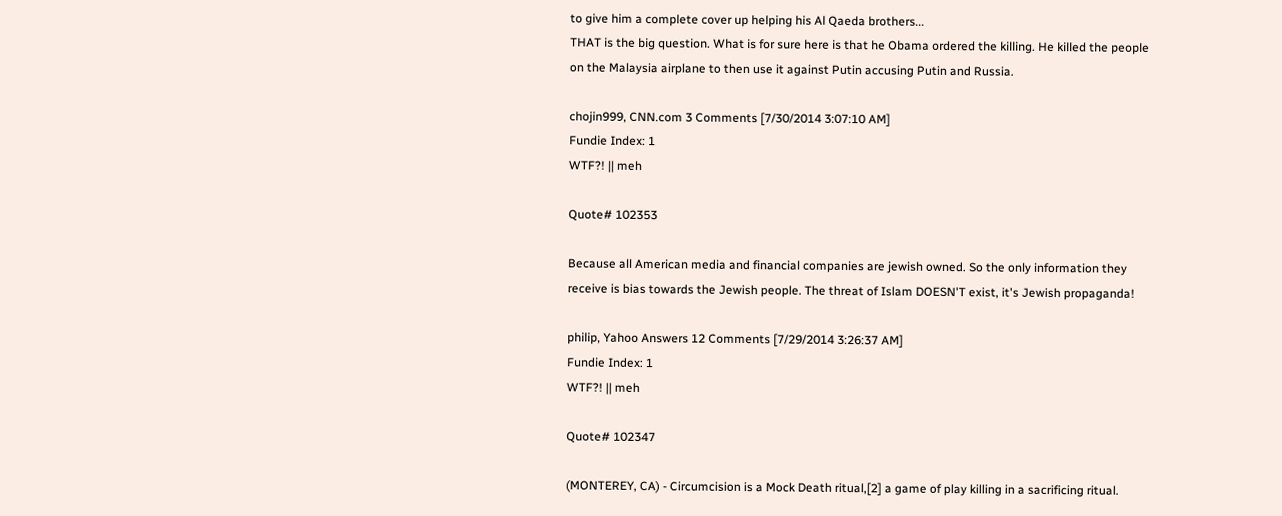to give him a complete cover up helping his Al Qaeda brothers...
THAT is the big question. What is for sure here is that he Obama ordered the killing. He killed the people on the Malaysia airplane to then use it against Putin accusing Putin and Russia.

chojin999, CNN.com 3 Comments [7/30/2014 3:07:10 AM]
Fundie Index: 1
WTF?! || meh

Quote# 102353

Because all American media and financial companies are jewish owned. So the only information they receive is bias towards the Jewish people. The threat of Islam DOESN'T exist, it's Jewish propaganda!

philip, Yahoo Answers 12 Comments [7/29/2014 3:26:37 AM]
Fundie Index: 1
WTF?! || meh

Quote# 102347

(MONTEREY, CA) - Circumcision is a Mock Death ritual,[2] a game of play killing in a sacrificing ritual.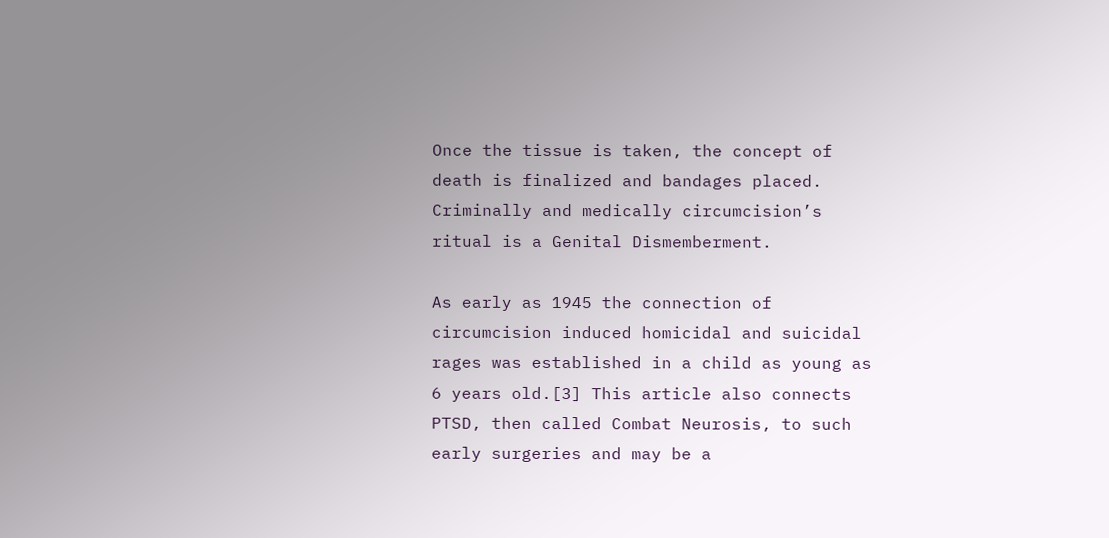Once the tissue is taken, the concept of death is finalized and bandages placed. Criminally and medically circumcision’s ritual is a Genital Dismemberment.

As early as 1945 the connection of circumcision induced homicidal and suicidal rages was established in a child as young as 6 years old.[3] This article also connects PTSD, then called Combat Neurosis, to such early surgeries and may be a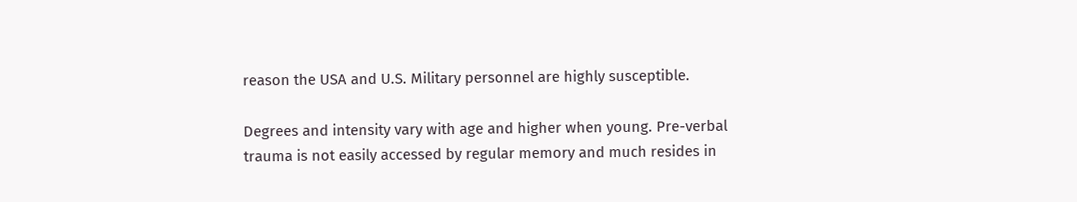reason the USA and U.S. Military personnel are highly susceptible.

Degrees and intensity vary with age and higher when young. Pre-verbal trauma is not easily accessed by regular memory and much resides in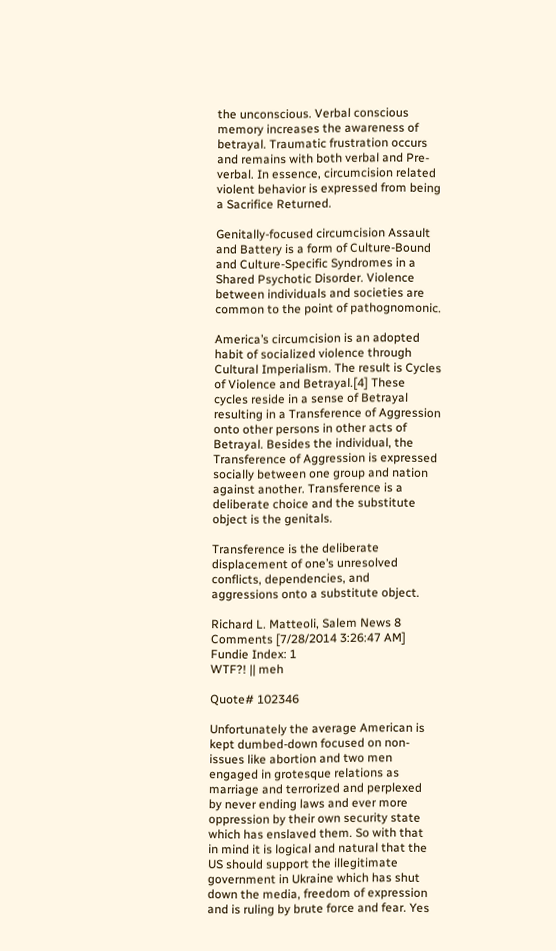the unconscious. Verbal conscious memory increases the awareness of betrayal. Traumatic frustration occurs and remains with both verbal and Pre-verbal. In essence, circumcision related violent behavior is expressed from being a Sacrifice Returned.

Genitally-focused circumcision Assault and Battery is a form of Culture-Bound and Culture-Specific Syndromes in a Shared Psychotic Disorder. Violence between individuals and societies are common to the point of pathognomonic.

America’s circumcision is an adopted habit of socialized violence through Cultural Imperialism. The result is Cycles of Violence and Betrayal.[4] These cycles reside in a sense of Betrayal resulting in a Transference of Aggression onto other persons in other acts of Betrayal. Besides the individual, the Transference of Aggression is expressed socially between one group and nation against another. Transference is a deliberate choice and the substitute object is the genitals.

Transference is the deliberate displacement of one’s unresolved conflicts, dependencies, and aggressions onto a substitute object.

Richard L. Matteoli, Salem News 8 Comments [7/28/2014 3:26:47 AM]
Fundie Index: 1
WTF?! || meh

Quote# 102346

Unfortunately the average American is kept dumbed-down focused on non-issues like abortion and two men engaged in grotesque relations as marriage and terrorized and perplexed by never ending laws and ever more oppression by their own security state which has enslaved them. So with that in mind it is logical and natural that the US should support the illegitimate government in Ukraine which has shut down the media, freedom of expression and is ruling by brute force and fear. Yes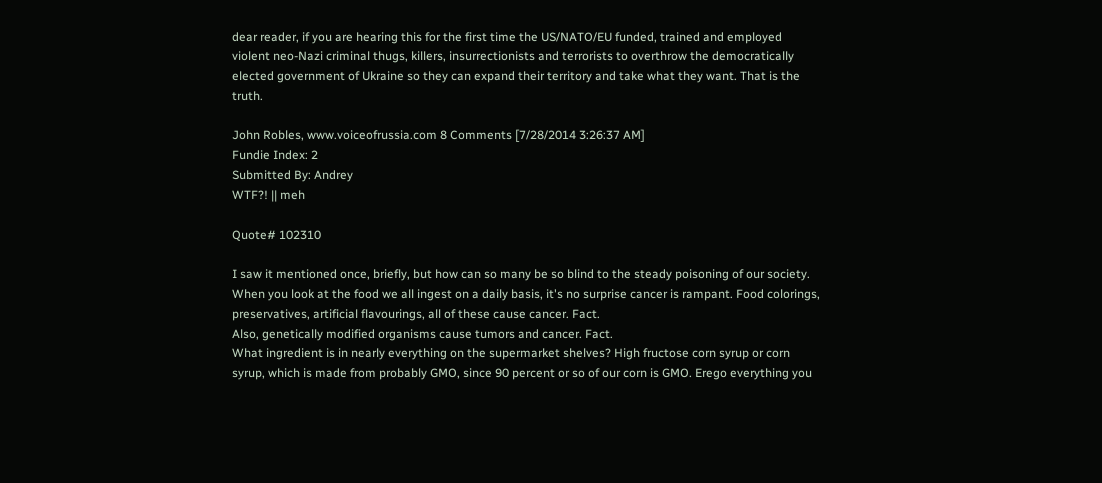dear reader, if you are hearing this for the first time the US/NATO/EU funded, trained and employed violent neo-Nazi criminal thugs, killers, insurrectionists and terrorists to overthrow the democratically elected government of Ukraine so they can expand their territory and take what they want. That is the truth.

John Robles, www.voiceofrussia.com 8 Comments [7/28/2014 3:26:37 AM]
Fundie Index: 2
Submitted By: Andrey
WTF?! || meh

Quote# 102310

I saw it mentioned once, briefly, but how can so many be so blind to the steady poisoning of our society. When you look at the food we all ingest on a daily basis, it's no surprise cancer is rampant. Food colorings, preservatives, artificial flavourings, all of these cause cancer. Fact.
Also, genetically modified organisms cause tumors and cancer. Fact.
What ingredient is in nearly everything on the supermarket shelves? High fructose corn syrup or corn syrup, which is made from probably GMO, since 90 percent or so of our corn is GMO. Erego everything you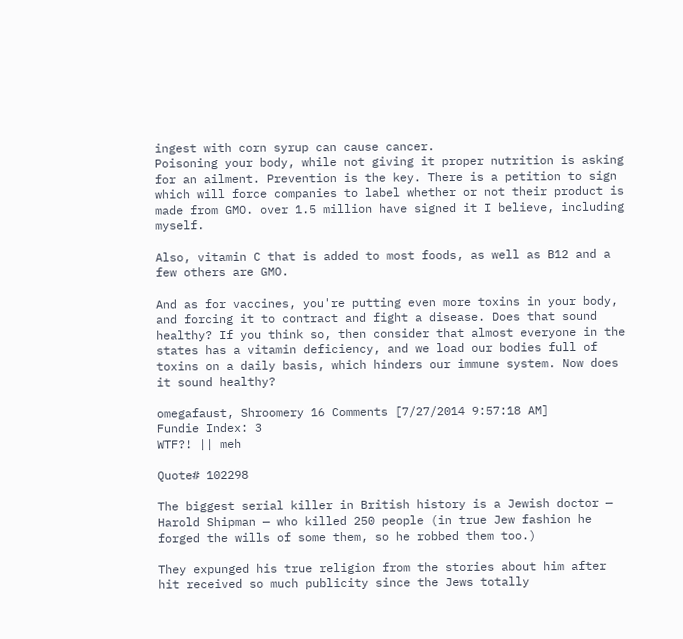ingest with corn syrup can cause cancer.
Poisoning your body, while not giving it proper nutrition is asking for an ailment. Prevention is the key. There is a petition to sign which will force companies to label whether or not their product is made from GMO. over 1.5 million have signed it I believe, including myself.

Also, vitamin C that is added to most foods, as well as B12 and a few others are GMO.

And as for vaccines, you're putting even more toxins in your body, and forcing it to contract and fight a disease. Does that sound healthy? If you think so, then consider that almost everyone in the states has a vitamin deficiency, and we load our bodies full of toxins on a daily basis, which hinders our immune system. Now does it sound healthy?

omegafaust, Shroomery 16 Comments [7/27/2014 9:57:18 AM]
Fundie Index: 3
WTF?! || meh

Quote# 102298

The biggest serial killer in British history is a Jewish doctor — Harold Shipman — who killed 250 people (in true Jew fashion he forged the wills of some them, so he robbed them too.)

They expunged his true religion from the stories about him after hit received so much publicity since the Jews totally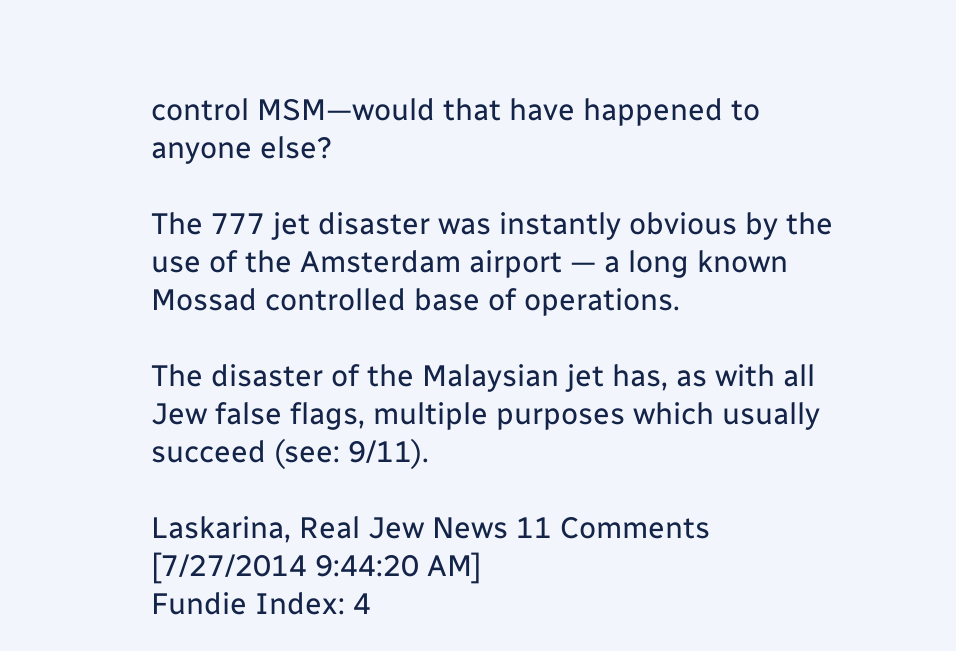control MSM—would that have happened to anyone else?

The 777 jet disaster was instantly obvious by the use of the Amsterdam airport — a long known Mossad controlled base of operations.

The disaster of the Malaysian jet has, as with all Jew false flags, multiple purposes which usually succeed (see: 9/11).

Laskarina, Real Jew News 11 Comments [7/27/2014 9:44:20 AM]
Fundie Index: 4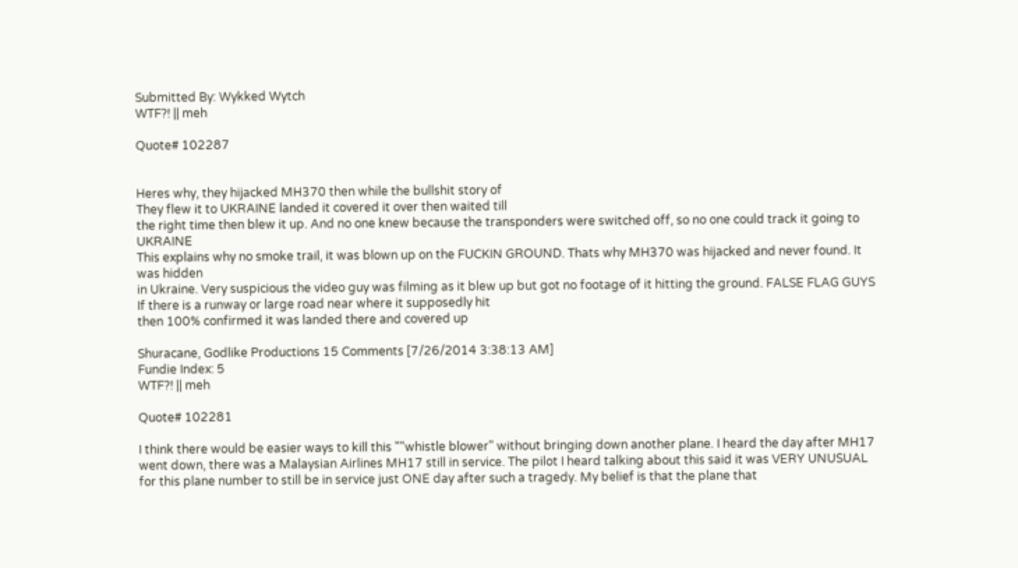Submitted By: Wykked Wytch
WTF?! || meh

Quote# 102287


Heres why, they hijacked MH370 then while the bullshit story of
They flew it to UKRAINE landed it covered it over then waited till
the right time then blew it up. And no one knew because the transponders were switched off, so no one could track it going to UKRAINE
This explains why no smoke trail, it was blown up on the FUCKIN GROUND. Thats why MH370 was hijacked and never found. It was hidden
in Ukraine. Very suspicious the video guy was filming as it blew up but got no footage of it hitting the ground. FALSE FLAG GUYS
If there is a runway or large road near where it supposedly hit
then 100% confirmed it was landed there and covered up

Shuracane, Godlike Productions 15 Comments [7/26/2014 3:38:13 AM]
Fundie Index: 5
WTF?! || meh

Quote# 102281

I think there would be easier ways to kill this ""whistle blower" without bringing down another plane. I heard the day after MH17 went down, there was a Malaysian Airlines MH17 still in service. The pilot I heard talking about this said it was VERY UNUSUAL for this plane number to still be in service just ONE day after such a tragedy. My belief is that the plane that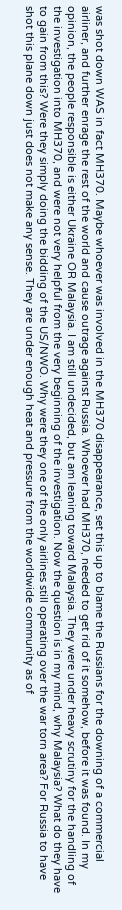was shot down WAS in fact MH370. Maybe whoever was involved in the MH370 disappearance, set this up to blame the Russians for the downing of a commercial airliner, and further enrage the rest of the world and cause outrage against Russia. Whoever had MH370, needed to get rid of it somehow, before it was found. In my opinion, the people responsible is either Ukraine OR Malaysia. I am still undecided, but am leaning toward Malaysia. They were under heavy scrutiny for the handling of the investigation into MH370, and were not very helpful from the very beginning of the investigation. Now the question is in my mind, why Malaysia? What do they have to gain from this? Were they simply doing the bidding of the US/NWO. Why were they one of the only airlines still operating over the war torn area? For Russia to have shot this plane down just does not make any sense. They are under enough heat and pressure from the worldwide community as of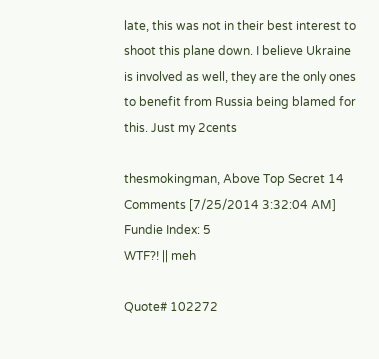late, this was not in their best interest to shoot this plane down. I believe Ukraine is involved as well, they are the only ones to benefit from Russia being blamed for this. Just my 2cents

thesmokingman, Above Top Secret 14 Comments [7/25/2014 3:32:04 AM]
Fundie Index: 5
WTF?! || meh

Quote# 102272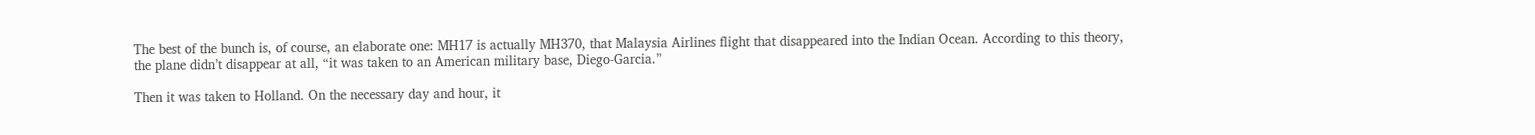The best of the bunch is, of course, an elaborate one: MH17 is actually MH370, that Malaysia Airlines flight that disappeared into the Indian Ocean. According to this theory, the plane didn’t disappear at all, “it was taken to an American military base, Diego-Garcia.”

Then it was taken to Holland. On the necessary day and hour, it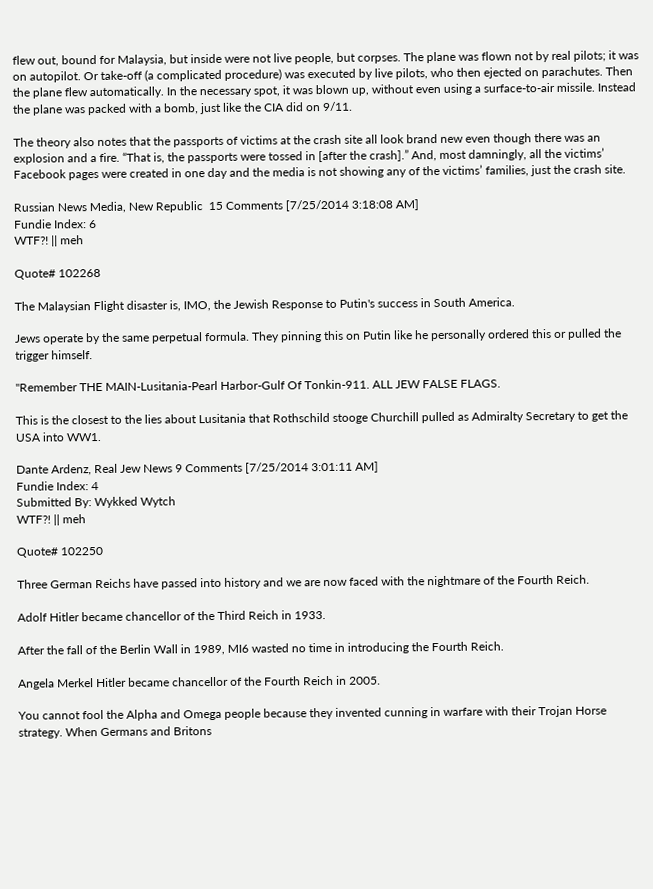flew out, bound for Malaysia, but inside were not live people, but corpses. The plane was flown not by real pilots; it was on autopilot. Or take-off (a complicated procedure) was executed by live pilots, who then ejected on parachutes. Then the plane flew automatically. In the necessary spot, it was blown up, without even using a surface-to-air missile. Instead the plane was packed with a bomb, just like the CIA did on 9/11.

The theory also notes that the passports of victims at the crash site all look brand new even though there was an explosion and a fire. “That is, the passports were tossed in [after the crash].” And, most damningly, all the victims’ Facebook pages were created in one day and the media is not showing any of the victims’ families, just the crash site.

Russian News Media, New Republic  15 Comments [7/25/2014 3:18:08 AM]
Fundie Index: 6
WTF?! || meh

Quote# 102268

The Malaysian Flight disaster is, IMO, the Jewish Response to Putin's success in South America.

Jews operate by the same perpetual formula. They pinning this on Putin like he personally ordered this or pulled the trigger himself.

"Remember THE MAIN-Lusitania-Pearl Harbor-Gulf Of Tonkin-911. ALL JEW FALSE FLAGS.

This is the closest to the lies about Lusitania that Rothschild stooge Churchill pulled as Admiralty Secretary to get the USA into WW1.

Dante Ardenz, Real Jew News 9 Comments [7/25/2014 3:01:11 AM]
Fundie Index: 4
Submitted By: Wykked Wytch
WTF?! || meh

Quote# 102250

Three German Reichs have passed into history and we are now faced with the nightmare of the Fourth Reich.

Adolf Hitler became chancellor of the Third Reich in 1933.

After the fall of the Berlin Wall in 1989, MI6 wasted no time in introducing the Fourth Reich.

Angela Merkel Hitler became chancellor of the Fourth Reich in 2005.

You cannot fool the Alpha and Omega people because they invented cunning in warfare with their Trojan Horse strategy. When Germans and Britons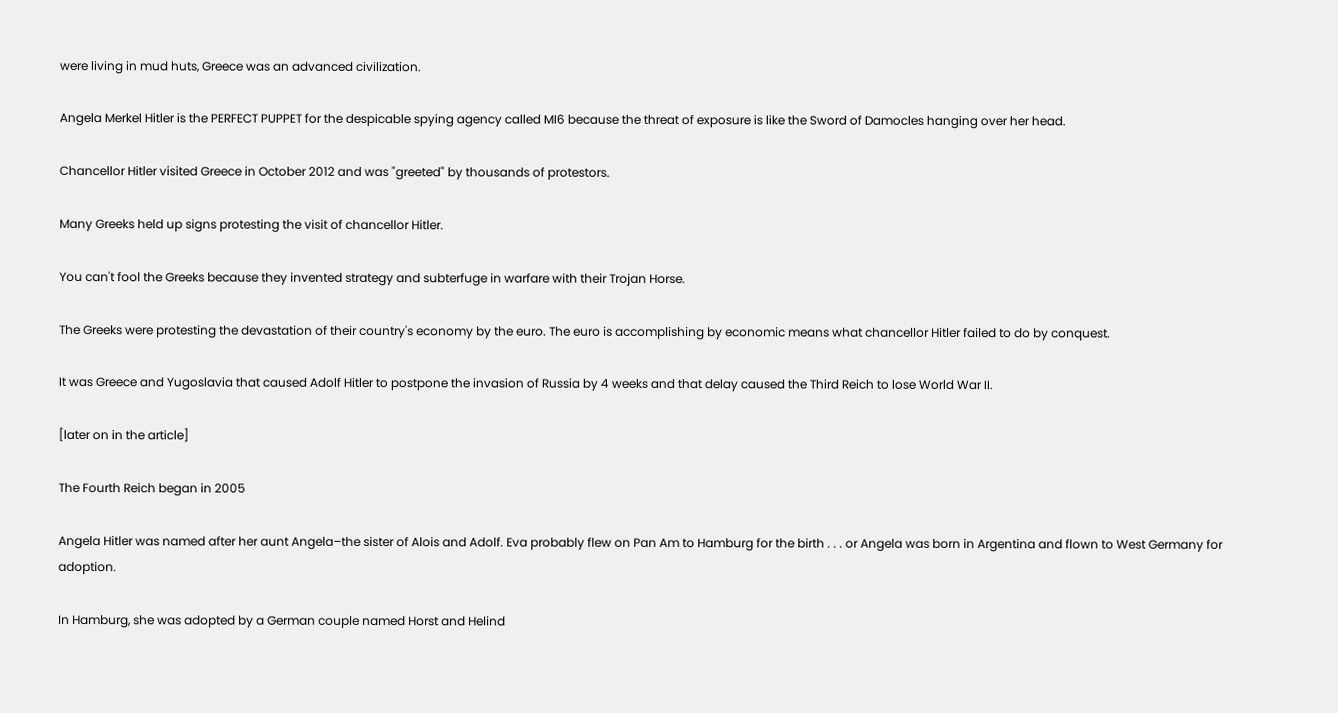were living in mud huts, Greece was an advanced civilization.

Angela Merkel Hitler is the PERFECT PUPPET for the despicable spying agency called MI6 because the threat of exposure is like the Sword of Damocles hanging over her head.

Chancellor Hitler visited Greece in October 2012 and was "greeted" by thousands of protestors.

Many Greeks held up signs protesting the visit of chancellor Hitler.

You can't fool the Greeks because they invented strategy and subterfuge in warfare with their Trojan Horse.

The Greeks were protesting the devastation of their country's economy by the euro. The euro is accomplishing by economic means what chancellor Hitler failed to do by conquest.

It was Greece and Yugoslavia that caused Adolf Hitler to postpone the invasion of Russia by 4 weeks and that delay caused the Third Reich to lose World War II.

[later on in the article]

The Fourth Reich began in 2005

Angela Hitler was named after her aunt Angela–the sister of Alois and Adolf. Eva probably flew on Pan Am to Hamburg for the birth . . . or Angela was born in Argentina and flown to West Germany for adoption.

In Hamburg, she was adopted by a German couple named Horst and Helind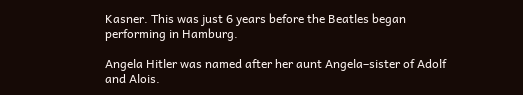Kasner. This was just 6 years before the Beatles began performing in Hamburg.

Angela Hitler was named after her aunt Angela–sister of Adolf and Alois.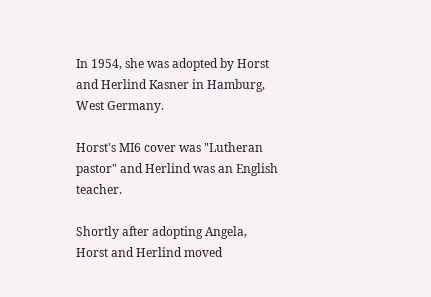In 1954, she was adopted by Horst and Herlind Kasner in Hamburg, West Germany.

Horst's MI6 cover was "Lutheran pastor" and Herlind was an English teacher.

Shortly after adopting Angela, Horst and Herlind moved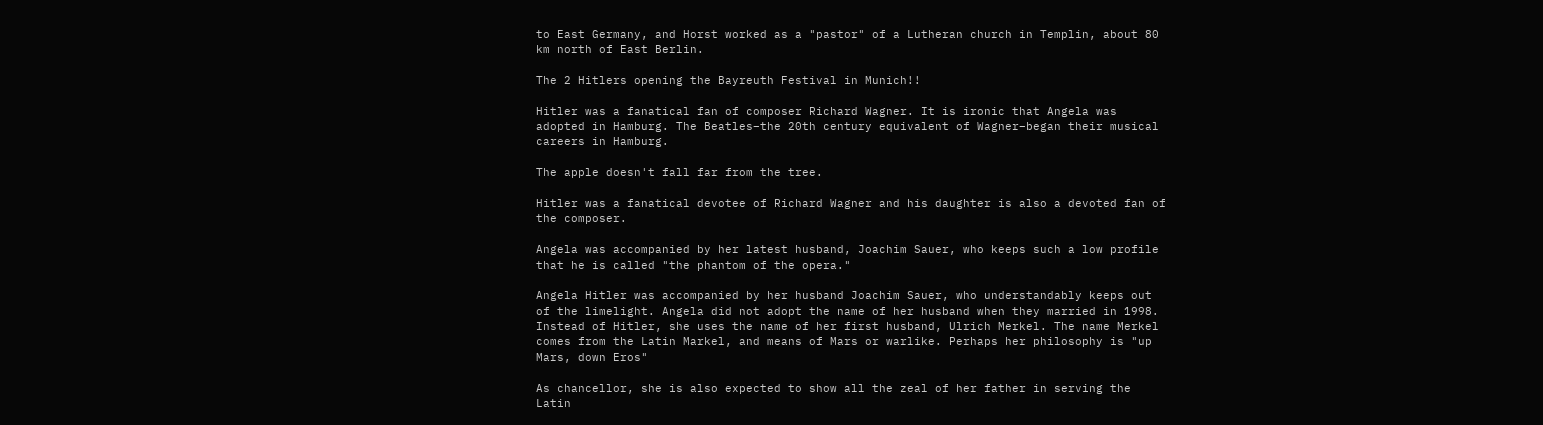to East Germany, and Horst worked as a "pastor" of a Lutheran church in Templin, about 80 km north of East Berlin.

The 2 Hitlers opening the Bayreuth Festival in Munich!!

Hitler was a fanatical fan of composer Richard Wagner. It is ironic that Angela was adopted in Hamburg. The Beatles–the 20th century equivalent of Wagner–began their musical careers in Hamburg.

The apple doesn't fall far from the tree.

Hitler was a fanatical devotee of Richard Wagner and his daughter is also a devoted fan of the composer.

Angela was accompanied by her latest husband, Joachim Sauer, who keeps such a low profile that he is called "the phantom of the opera."

Angela Hitler was accompanied by her husband Joachim Sauer, who understandably keeps out of the limelight. Angela did not adopt the name of her husband when they married in 1998. Instead of Hitler, she uses the name of her first husband, Ulrich Merkel. The name Merkel comes from the Latin Markel, and means of Mars or warlike. Perhaps her philosophy is "up Mars, down Eros"

As chancellor, she is also expected to show all the zeal of her father in serving the Latin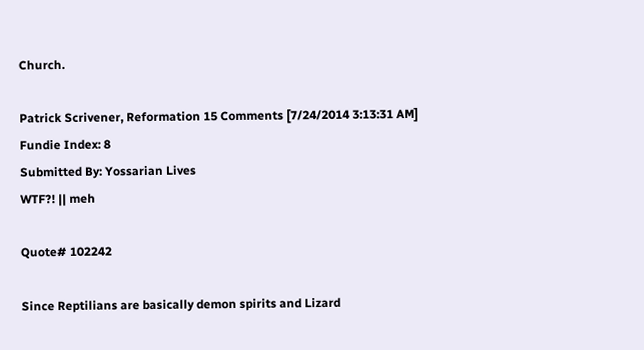Church.

Patrick Scrivener, Reformation 15 Comments [7/24/2014 3:13:31 AM]
Fundie Index: 8
Submitted By: Yossarian Lives
WTF?! || meh

Quote# 102242

Since Reptilians are basically demon spirits and Lizard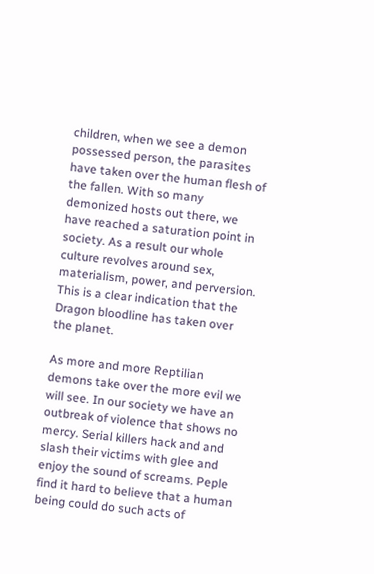children, when we see a demon possessed person, the parasites have taken over the human flesh of the fallen. With so many demonized hosts out there, we have reached a saturation point in society. As a result our whole culture revolves around sex, materialism, power, and perversion. This is a clear indication that the Dragon bloodline has taken over the planet.

As more and more Reptilian demons take over the more evil we will see. In our society we have an outbreak of violence that shows no mercy. Serial killers hack and and slash their victims with glee and enjoy the sound of screams. Peple find it hard to believe that a human being could do such acts of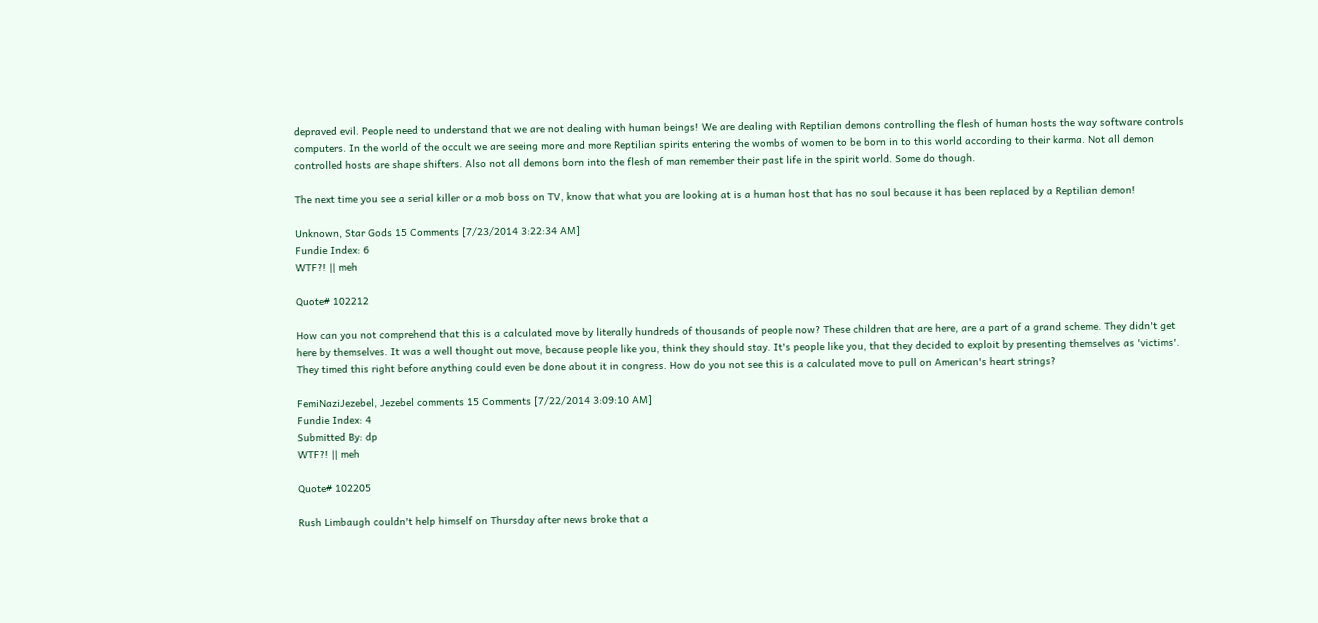depraved evil. People need to understand that we are not dealing with human beings! We are dealing with Reptilian demons controlling the flesh of human hosts the way software controls computers. In the world of the occult we are seeing more and more Reptilian spirits entering the wombs of women to be born in to this world according to their karma. Not all demon controlled hosts are shape shifters. Also not all demons born into the flesh of man remember their past life in the spirit world. Some do though.

The next time you see a serial killer or a mob boss on TV, know that what you are looking at is a human host that has no soul because it has been replaced by a Reptilian demon!

Unknown, Star Gods 15 Comments [7/23/2014 3:22:34 AM]
Fundie Index: 6
WTF?! || meh

Quote# 102212

How can you not comprehend that this is a calculated move by literally hundreds of thousands of people now? These children that are here, are a part of a grand scheme. They didn't get here by themselves. It was a well thought out move, because people like you, think they should stay. It's people like you, that they decided to exploit by presenting themselves as 'victims'. They timed this right before anything could even be done about it in congress. How do you not see this is a calculated move to pull on American's heart strings?

FemiNaziJezebel, Jezebel comments 15 Comments [7/22/2014 3:09:10 AM]
Fundie Index: 4
Submitted By: dp
WTF?! || meh

Quote# 102205

Rush Limbaugh couldn't help himself on Thursday after news broke that a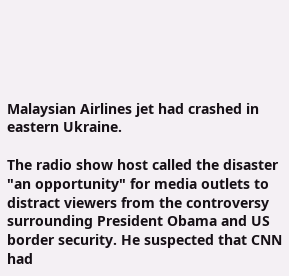Malaysian Airlines jet had crashed in eastern Ukraine.

The radio show host called the disaster "an opportunity" for media outlets to distract viewers from the controversy surrounding President Obama and US border security. He suspected that CNN had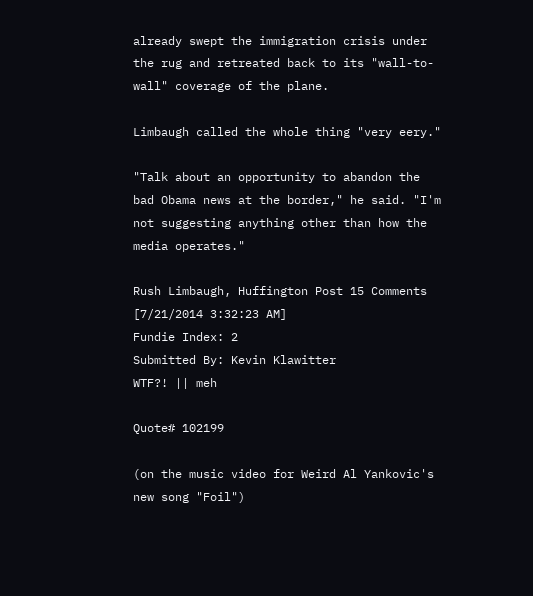already swept the immigration crisis under the rug and retreated back to its "wall-to-wall" coverage of the plane.

Limbaugh called the whole thing "very eery."

"Talk about an opportunity to abandon the bad Obama news at the border," he said. "I'm not suggesting anything other than how the media operates."

Rush Limbaugh, Huffington Post 15 Comments [7/21/2014 3:32:23 AM]
Fundie Index: 2
Submitted By: Kevin Klawitter
WTF?! || meh

Quote# 102199

(on the music video for Weird Al Yankovic's new song "Foil")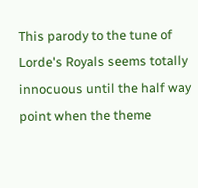This parody to the tune of Lorde's Royals seems totally innocuous until the half way point when the theme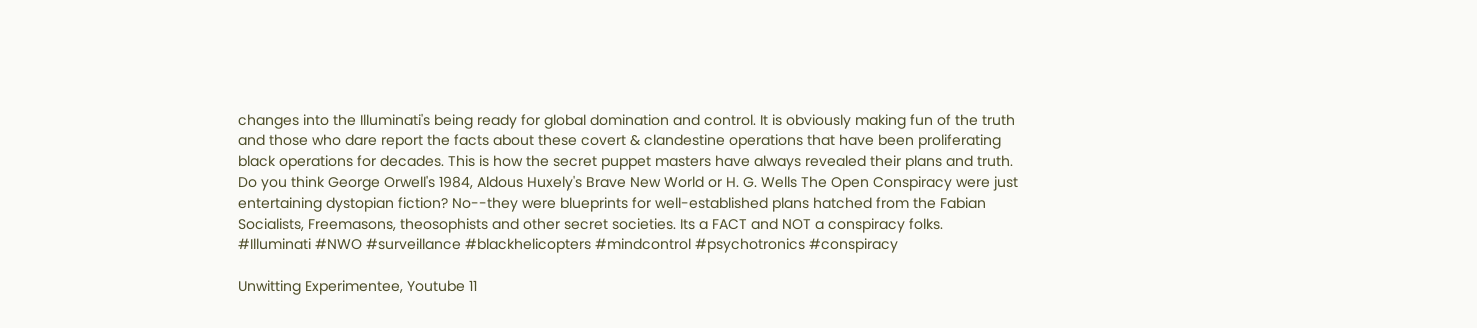changes into the Illuminati's being ready for global domination and control. It is obviously making fun of the truth and those who dare report the facts about these covert & clandestine operations that have been proliferating black operations for decades. This is how the secret puppet masters have always revealed their plans and truth. Do you think George Orwell's 1984, Aldous Huxely's Brave New World or H. G. Wells The Open Conspiracy were just entertaining dystopian fiction? No--they were blueprints for well-established plans hatched from the Fabian Socialists, Freemasons, theosophists and other secret societies. Its a FACT and NOT a conspiracy folks.
#Illuminati #NWO #surveillance #blackhelicopters #mindcontrol #psychotronics #conspiracy

Unwitting Experimentee, Youtube 11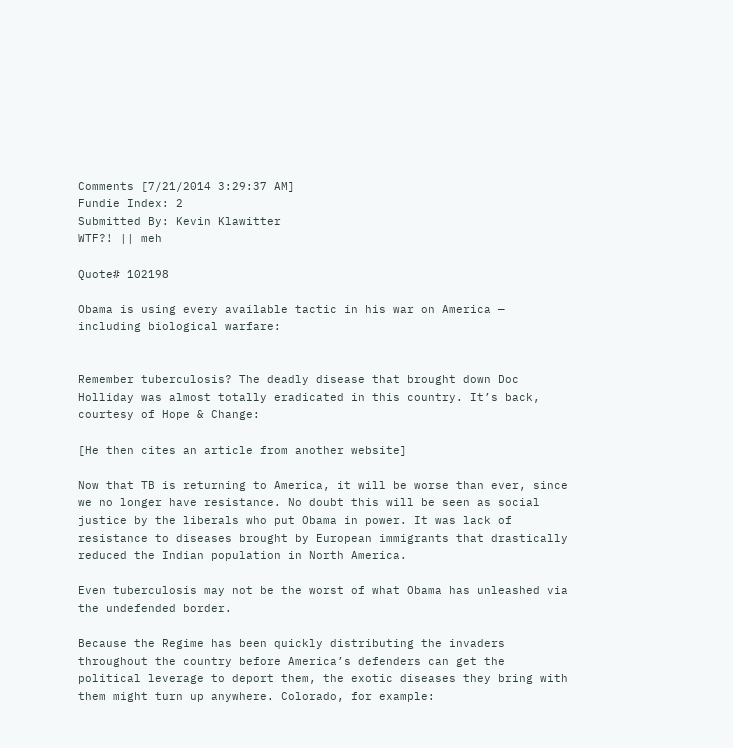Comments [7/21/2014 3:29:37 AM]
Fundie Index: 2
Submitted By: Kevin Klawitter
WTF?! || meh

Quote# 102198

Obama is using every available tactic in his war on America — including biological warfare:


Remember tuberculosis? The deadly disease that brought down Doc Holliday was almost totally eradicated in this country. It’s back, courtesy of Hope & Change:

[He then cites an article from another website]

Now that TB is returning to America, it will be worse than ever, since we no longer have resistance. No doubt this will be seen as social justice by the liberals who put Obama in power. It was lack of resistance to diseases brought by European immigrants that drastically reduced the Indian population in North America.

Even tuberculosis may not be the worst of what Obama has unleashed via the undefended border.

Because the Regime has been quickly distributing the invaders throughout the country before America’s defenders can get the political leverage to deport them, the exotic diseases they bring with them might turn up anywhere. Colorado, for example: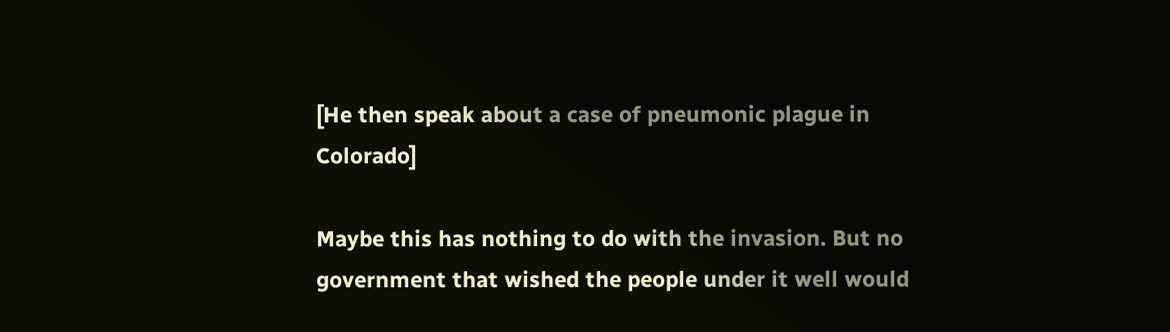[He then speak about a case of pneumonic plague in Colorado]

Maybe this has nothing to do with the invasion. But no government that wished the people under it well would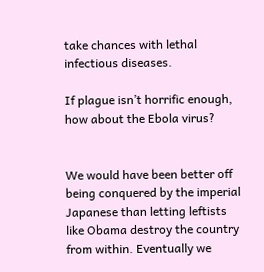take chances with lethal infectious diseases.

If plague isn’t horrific enough, how about the Ebola virus?


We would have been better off being conquered by the imperial Japanese than letting leftists like Obama destroy the country from within. Eventually we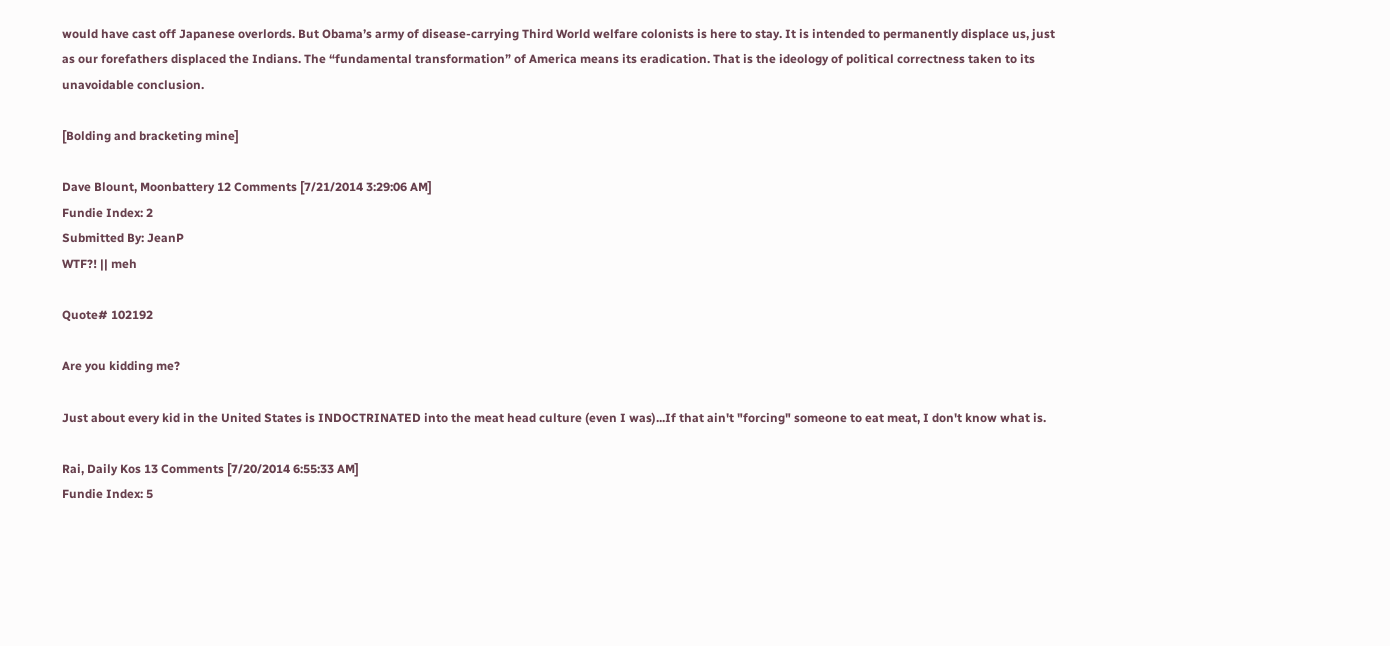would have cast off Japanese overlords. But Obama’s army of disease-carrying Third World welfare colonists is here to stay. It is intended to permanently displace us, just as our forefathers displaced the Indians. The “fundamental transformation” of America means its eradication. That is the ideology of political correctness taken to its unavoidable conclusion.

[Bolding and bracketing mine]

Dave Blount, Moonbattery 12 Comments [7/21/2014 3:29:06 AM]
Fundie Index: 2
Submitted By: JeanP
WTF?! || meh

Quote# 102192

Are you kidding me?

Just about every kid in the United States is INDOCTRINATED into the meat head culture (even I was)...If that ain't "forcing" someone to eat meat, I don't know what is.

Rai, Daily Kos 13 Comments [7/20/2014 6:55:33 AM]
Fundie Index: 5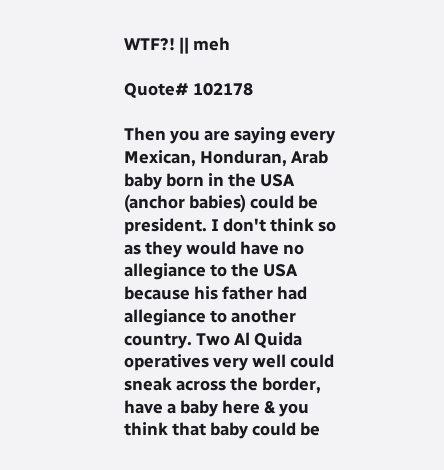WTF?! || meh

Quote# 102178

Then you are saying every Mexican, Honduran, Arab baby born in the USA (anchor babies) could be president. I don't think so as they would have no allegiance to the USA because his father had allegiance to another country. Two Al Quida operatives very well could sneak across the border, have a baby here & you think that baby could be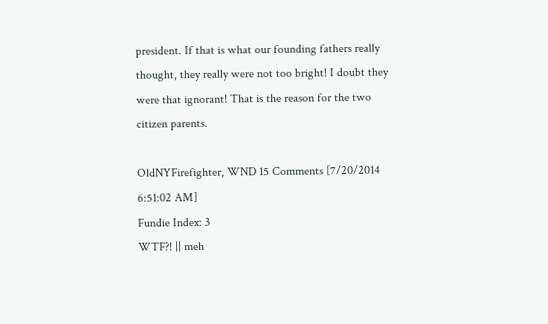president. If that is what our founding fathers really thought, they really were not too bright! I doubt they were that ignorant! That is the reason for the two citizen parents.

OldNYFirefighter, WND 15 Comments [7/20/2014 6:51:02 AM]
Fundie Index: 3
WTF?! || meh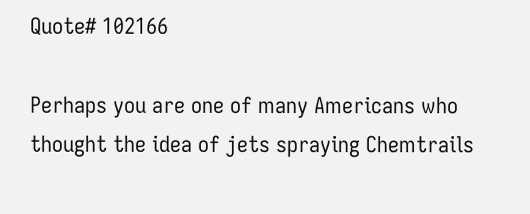Quote# 102166

Perhaps you are one of many Americans who thought the idea of jets spraying Chemtrails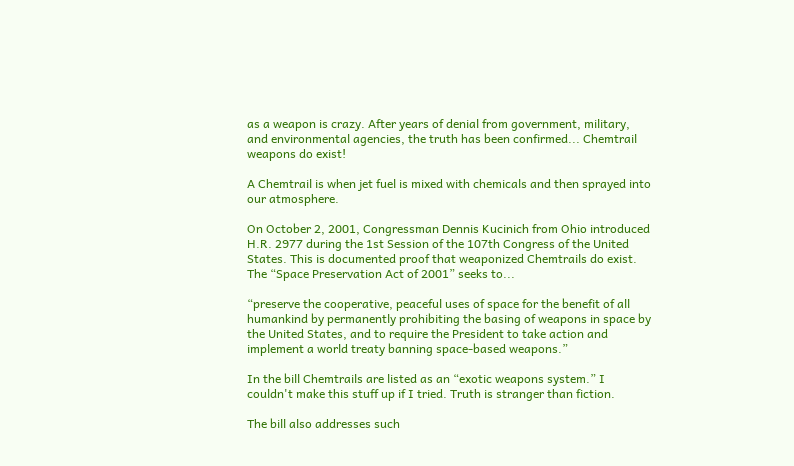as a weapon is crazy. After years of denial from government, military, and environmental agencies, the truth has been confirmed... Chemtrail weapons do exist!

A Chemtrail is when jet fuel is mixed with chemicals and then sprayed into our atmosphere.

On October 2, 2001, Congressman Dennis Kucinich from Ohio introduced H.R. 2977 during the 1st Session of the 107th Congress of the United States. This is documented proof that weaponized Chemtrails do exist. The “Space Preservation Act of 2001” seeks to...

“preserve the cooperative, peaceful uses of space for the benefit of all humankind by permanently prohibiting the basing of weapons in space by the United States, and to require the President to take action and implement a world treaty banning space-based weapons.”

In the bill Chemtrails are listed as an “exotic weapons system.” I couldn't make this stuff up if I tried. Truth is stranger than fiction.

The bill also addresses such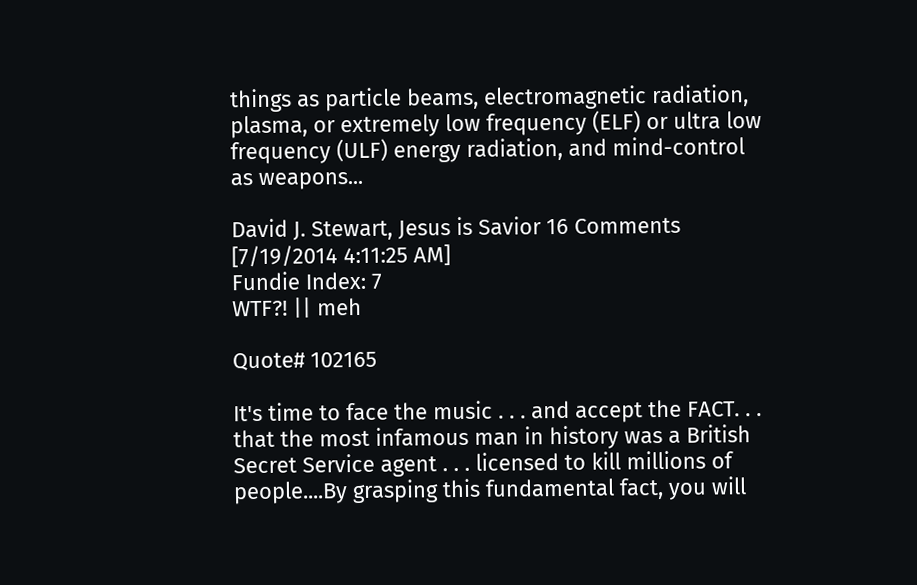things as particle beams, electromagnetic radiation, plasma, or extremely low frequency (ELF) or ultra low frequency (ULF) energy radiation, and mind-control as weapons...

David J. Stewart, Jesus is Savior 16 Comments [7/19/2014 4:11:25 AM]
Fundie Index: 7
WTF?! || meh

Quote# 102165

It's time to face the music . . . and accept the FACT. . . that the most infamous man in history was a British Secret Service agent . . . licensed to kill millions of people....By grasping this fundamental fact, you will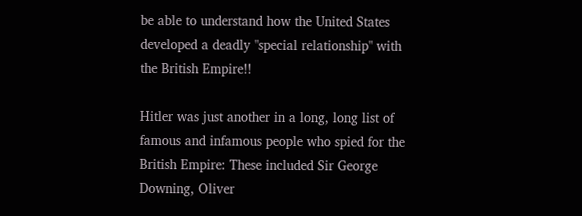be able to understand how the United States developed a deadly "special relationship" with the British Empire!!

Hitler was just another in a long, long list of famous and infamous people who spied for the British Empire: These included Sir George Downing, Oliver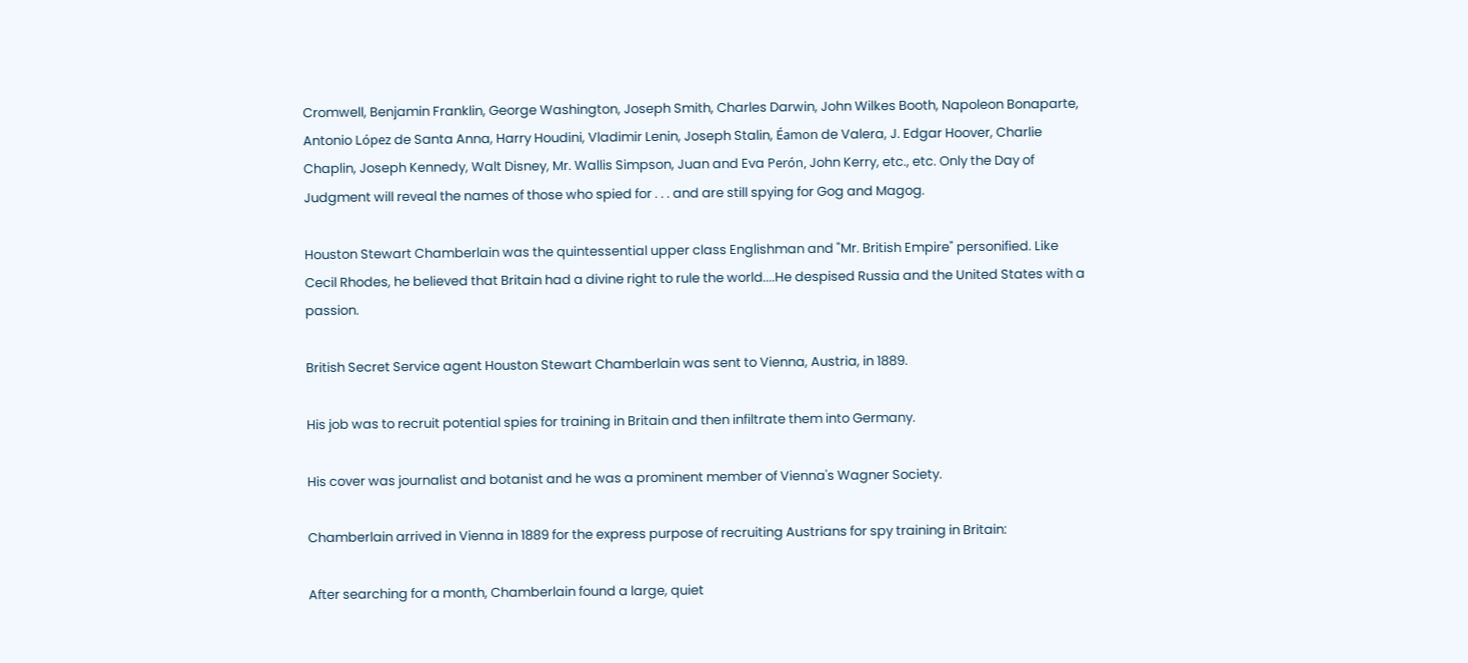Cromwell, Benjamin Franklin, George Washington, Joseph Smith, Charles Darwin, John Wilkes Booth, Napoleon Bonaparte, Antonio López de Santa Anna, Harry Houdini, Vladimir Lenin, Joseph Stalin, Éamon de Valera, J. Edgar Hoover, Charlie Chaplin, Joseph Kennedy, Walt Disney, Mr. Wallis Simpson, Juan and Eva Perón, John Kerry, etc., etc. Only the Day of Judgment will reveal the names of those who spied for . . . and are still spying for Gog and Magog.

Houston Stewart Chamberlain was the quintessential upper class Englishman and "Mr. British Empire" personified. Like Cecil Rhodes, he believed that Britain had a divine right to rule the world....He despised Russia and the United States with a passion.

British Secret Service agent Houston Stewart Chamberlain was sent to Vienna, Austria, in 1889.

His job was to recruit potential spies for training in Britain and then infiltrate them into Germany.

His cover was journalist and botanist and he was a prominent member of Vienna's Wagner Society.

Chamberlain arrived in Vienna in 1889 for the express purpose of recruiting Austrians for spy training in Britain:

After searching for a month, Chamberlain found a large, quiet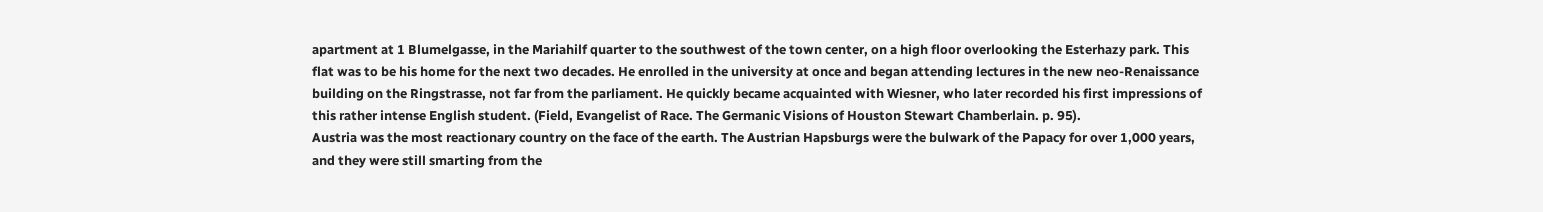apartment at 1 Blumelgasse, in the Mariahilf quarter to the southwest of the town center, on a high floor overlooking the Esterhazy park. This flat was to be his home for the next two decades. He enrolled in the university at once and began attending lectures in the new neo-Renaissance building on the Ringstrasse, not far from the parliament. He quickly became acquainted with Wiesner, who later recorded his first impressions of this rather intense English student. (Field, Evangelist of Race. The Germanic Visions of Houston Stewart Chamberlain. p. 95).
Austria was the most reactionary country on the face of the earth. The Austrian Hapsburgs were the bulwark of the Papacy for over 1,000 years, and they were still smarting from the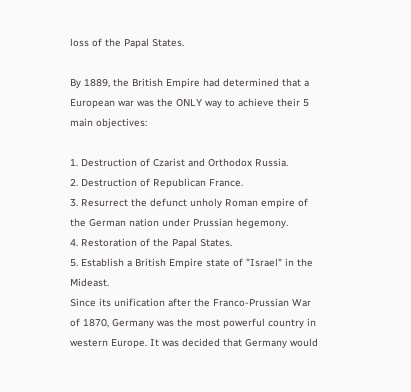loss of the Papal States.

By 1889, the British Empire had determined that a European war was the ONLY way to achieve their 5 main objectives:

1. Destruction of Czarist and Orthodox Russia.
2. Destruction of Republican France.
3. Resurrect the defunct unholy Roman empire of the German nation under Prussian hegemony.
4. Restoration of the Papal States.
5. Establish a British Empire state of "Israel" in the Mideast.
Since its unification after the Franco-Prussian War of 1870, Germany was the most powerful country in western Europe. It was decided that Germany would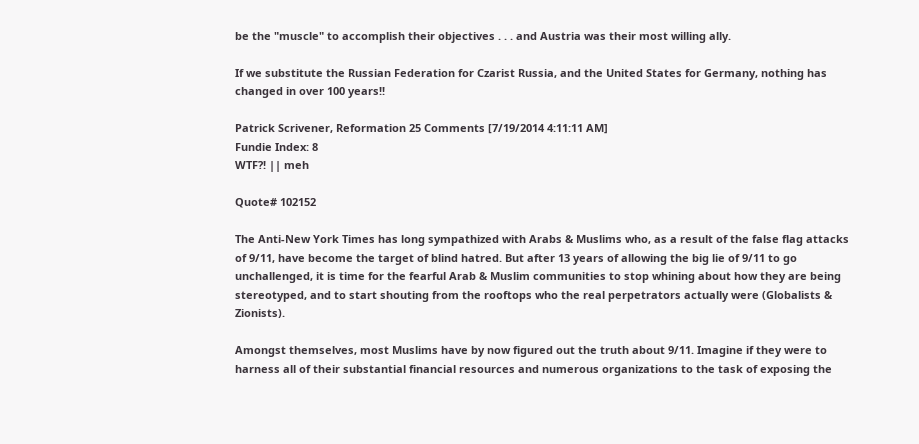be the "muscle" to accomplish their objectives . . . and Austria was their most willing ally.

If we substitute the Russian Federation for Czarist Russia, and the United States for Germany, nothing has changed in over 100 years!!

Patrick Scrivener, Reformation 25 Comments [7/19/2014 4:11:11 AM]
Fundie Index: 8
WTF?! || meh

Quote# 102152

The Anti-New York Times has long sympathized with Arabs & Muslims who, as a result of the false flag attacks of 9/11, have become the target of blind hatred. But after 13 years of allowing the big lie of 9/11 to go unchallenged, it is time for the fearful Arab & Muslim communities to stop whining about how they are being stereotyped, and to start shouting from the rooftops who the real perpetrators actually were (Globalists & Zionists).

Amongst themselves, most Muslims have by now figured out the truth about 9/11. Imagine if they were to harness all of their substantial financial resources and numerous organizations to the task of exposing the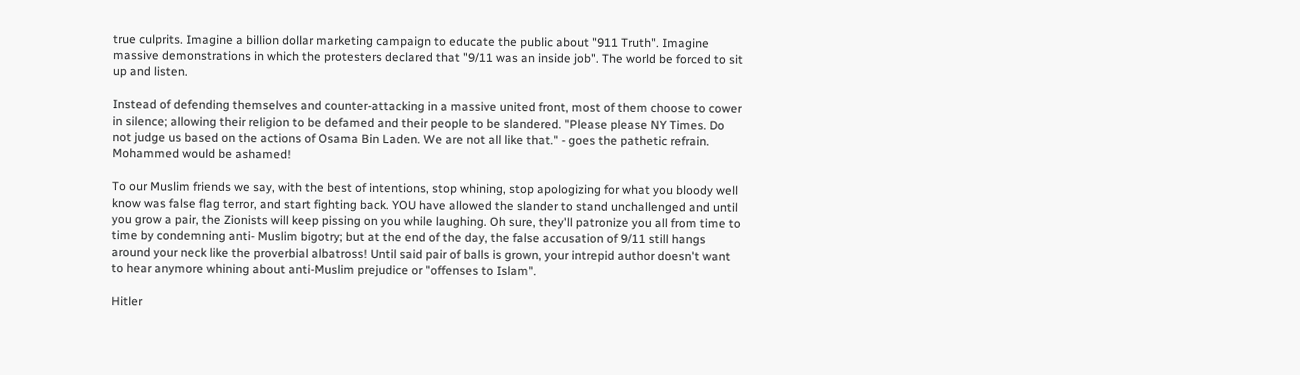true culprits. Imagine a billion dollar marketing campaign to educate the public about "911 Truth". Imagine massive demonstrations in which the protesters declared that "9/11 was an inside job". The world be forced to sit up and listen.

Instead of defending themselves and counter-attacking in a massive united front, most of them choose to cower in silence; allowing their religion to be defamed and their people to be slandered. "Please please NY Times. Do not judge us based on the actions of Osama Bin Laden. We are not all like that." - goes the pathetic refrain. Mohammed would be ashamed!

To our Muslim friends we say, with the best of intentions, stop whining, stop apologizing for what you bloody well know was false flag terror, and start fighting back. YOU have allowed the slander to stand unchallenged and until you grow a pair, the Zionists will keep pissing on you while laughing. Oh sure, they'll patronize you all from time to time by condemning anti- Muslim bigotry; but at the end of the day, the false accusation of 9/11 still hangs around your neck like the proverbial albatross! Until said pair of balls is grown, your intrepid author doesn't want to hear anymore whining about anti-Muslim prejudice or "offenses to Islam".

Hitler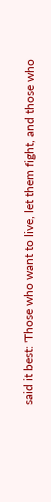said it best: 'Those who want to live, let them fight, and those who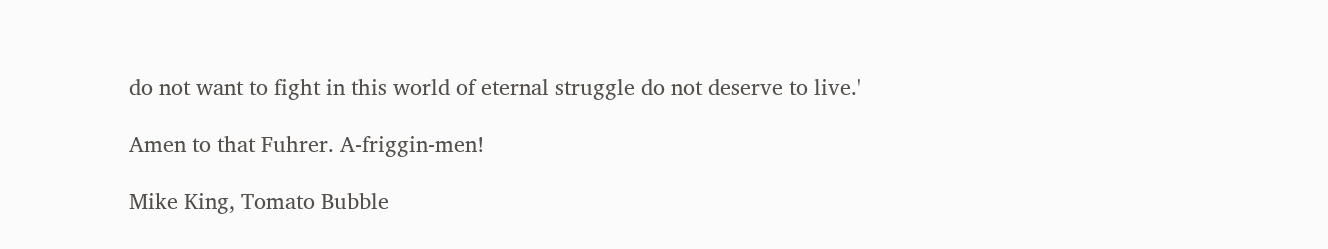do not want to fight in this world of eternal struggle do not deserve to live.'

Amen to that Fuhrer. A-friggin-men!

Mike King, Tomato Bubble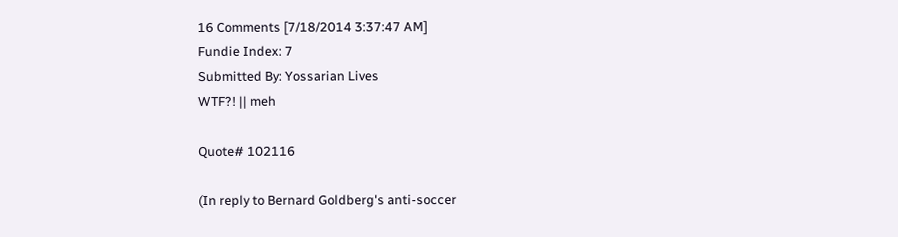16 Comments [7/18/2014 3:37:47 AM]
Fundie Index: 7
Submitted By: Yossarian Lives
WTF?! || meh

Quote# 102116

(In reply to Bernard Goldberg's anti-soccer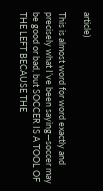article)

This is almost word for word exactly and precisely what I’ve been saying—soccer may be good or bad, but SOCCER IS A TOOL OF THE LEFT BECAUSE THE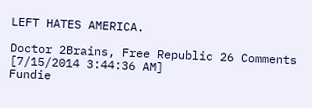LEFT HATES AMERICA.

Doctor 2Brains, Free Republic 26 Comments [7/15/2014 3:44:36 AM]
Fundie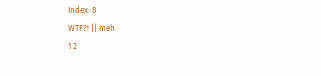Index: 8
WTF?! || meh
1 2